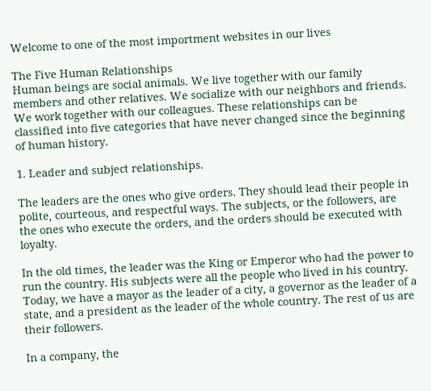Welcome to one of the most importment websites in our lives

The Five Human Relationships
Human beings are social animals. We live together with our family members and other relatives. We socialize with our neighbors and friends. We work together with our colleagues. These relationships can be classified into five categories that have never changed since the beginning of human history.

1. Leader and subject relationships.

The leaders are the ones who give orders. They should lead their people in polite, courteous, and respectful ways. The subjects, or the followers, are the ones who execute the orders, and the orders should be executed with loyalty.

In the old times, the leader was the King or Emperor who had the power to run the country. His subjects were all the people who lived in his country. Today, we have a mayor as the leader of a city, a governor as the leader of a state, and a president as the leader of the whole country. The rest of us are their followers.

In a company, the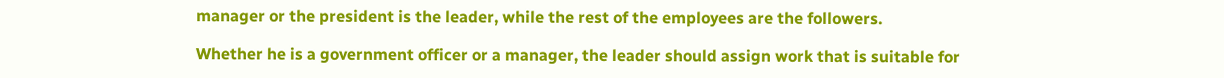manager or the president is the leader, while the rest of the employees are the followers.

Whether he is a government officer or a manager, the leader should assign work that is suitable for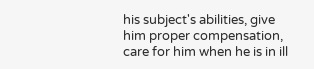his subject's abilities, give him proper compensation, care for him when he is in ill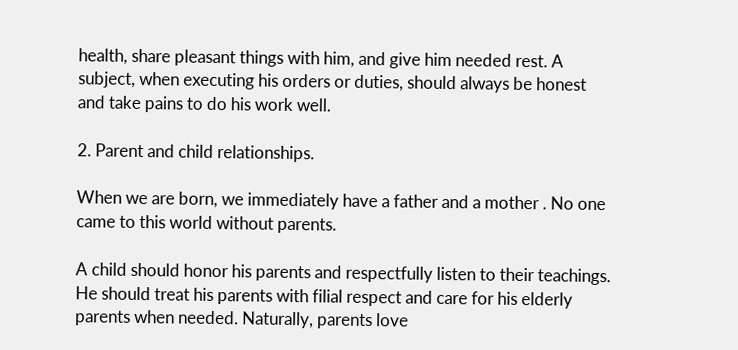health, share pleasant things with him, and give him needed rest. A subject, when executing his orders or duties, should always be honest and take pains to do his work well.

2. Parent and child relationships.

When we are born, we immediately have a father and a mother . No one came to this world without parents.

A child should honor his parents and respectfully listen to their teachings. He should treat his parents with filial respect and care for his elderly parents when needed. Naturally, parents love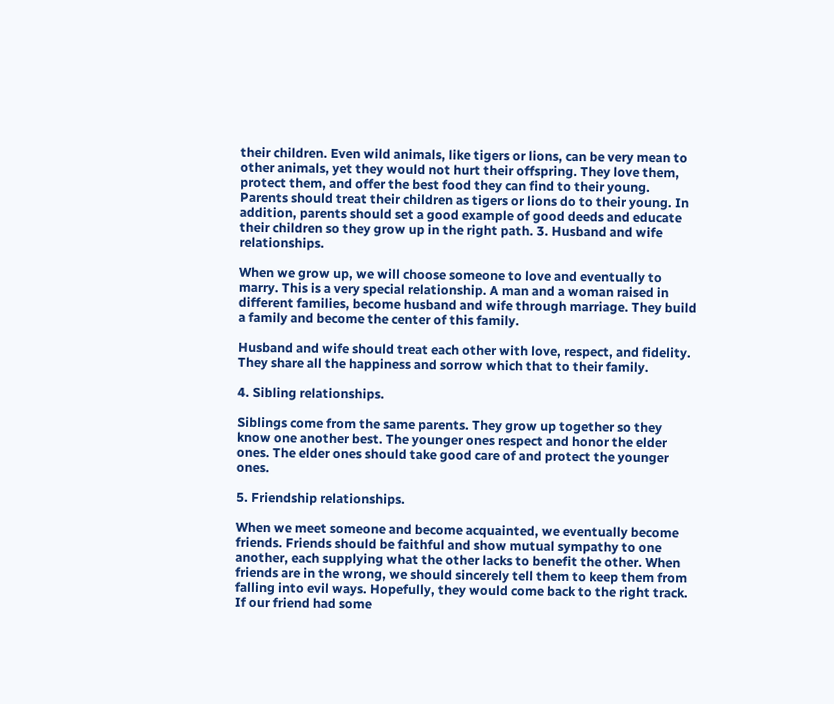their children. Even wild animals, like tigers or lions, can be very mean to other animals, yet they would not hurt their offspring. They love them, protect them, and offer the best food they can find to their young. Parents should treat their children as tigers or lions do to their young. In addition, parents should set a good example of good deeds and educate their children so they grow up in the right path. 3. Husband and wife relationships.

When we grow up, we will choose someone to love and eventually to marry. This is a very special relationship. A man and a woman raised in different families, become husband and wife through marriage. They build a family and become the center of this family.

Husband and wife should treat each other with love, respect, and fidelity. They share all the happiness and sorrow which that to their family.

4. Sibling relationships.

Siblings come from the same parents. They grow up together so they know one another best. The younger ones respect and honor the elder ones. The elder ones should take good care of and protect the younger ones.

5. Friendship relationships.

When we meet someone and become acquainted, we eventually become friends. Friends should be faithful and show mutual sympathy to one another, each supplying what the other lacks to benefit the other. When friends are in the wrong, we should sincerely tell them to keep them from falling into evil ways. Hopefully, they would come back to the right track. If our friend had some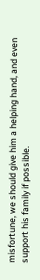misfortune, we should give him a helping hand, and even support his family if possible.